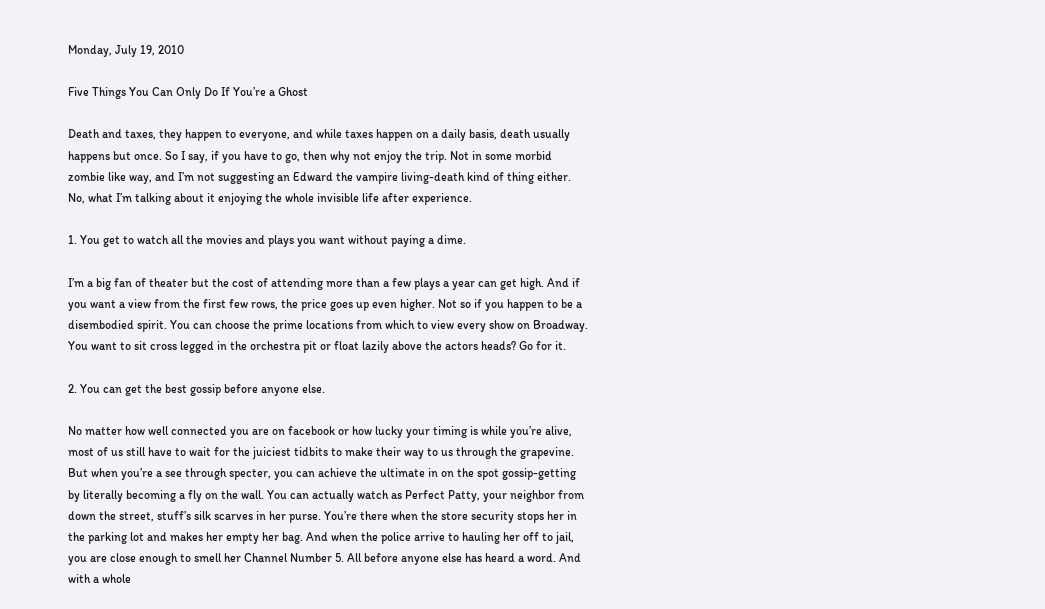Monday, July 19, 2010

Five Things You Can Only Do If You’re a Ghost

Death and taxes, they happen to everyone, and while taxes happen on a daily basis, death usually happens but once. So I say, if you have to go, then why not enjoy the trip. Not in some morbid zombie like way, and I’m not suggesting an Edward the vampire living-death kind of thing either. No, what I’m talking about it enjoying the whole invisible life after experience.

1. You get to watch all the movies and plays you want without paying a dime.

I’m a big fan of theater but the cost of attending more than a few plays a year can get high. And if you want a view from the first few rows, the price goes up even higher. Not so if you happen to be a disembodied spirit. You can choose the prime locations from which to view every show on Broadway. You want to sit cross legged in the orchestra pit or float lazily above the actors heads? Go for it.

2. You can get the best gossip before anyone else.

No matter how well connected you are on facebook or how lucky your timing is while you’re alive, most of us still have to wait for the juiciest tidbits to make their way to us through the grapevine. But when you’re a see through specter, you can achieve the ultimate in on the spot gossip-getting by literally becoming a fly on the wall. You can actually watch as Perfect Patty, your neighbor from down the street, stuff’s silk scarves in her purse. You’re there when the store security stops her in the parking lot and makes her empty her bag. And when the police arrive to hauling her off to jail, you are close enough to smell her Channel Number 5. All before anyone else has heard a word. And with a whole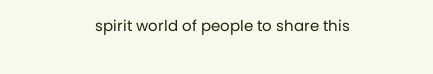spirit world of people to share this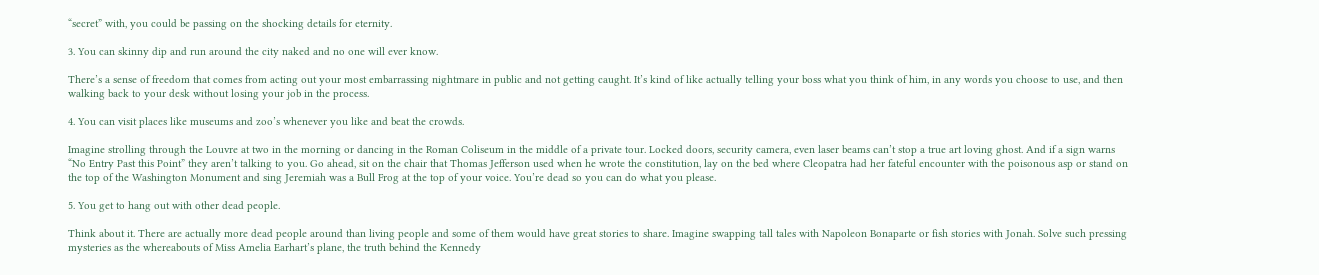“secret” with, you could be passing on the shocking details for eternity.

3. You can skinny dip and run around the city naked and no one will ever know.

There’s a sense of freedom that comes from acting out your most embarrassing nightmare in public and not getting caught. It’s kind of like actually telling your boss what you think of him, in any words you choose to use, and then walking back to your desk without losing your job in the process.

4. You can visit places like museums and zoo’s whenever you like and beat the crowds.

Imagine strolling through the Louvre at two in the morning or dancing in the Roman Coliseum in the middle of a private tour. Locked doors, security camera, even laser beams can’t stop a true art loving ghost. And if a sign warns “No Entry Past this Point” they aren’t talking to you. Go ahead, sit on the chair that Thomas Jefferson used when he wrote the constitution, lay on the bed where Cleopatra had her fateful encounter with the poisonous asp or stand on the top of the Washington Monument and sing Jeremiah was a Bull Frog at the top of your voice. You’re dead so you can do what you please.

5. You get to hang out with other dead people.

Think about it. There are actually more dead people around than living people and some of them would have great stories to share. Imagine swapping tall tales with Napoleon Bonaparte or fish stories with Jonah. Solve such pressing mysteries as the whereabouts of Miss Amelia Earhart’s plane, the truth behind the Kennedy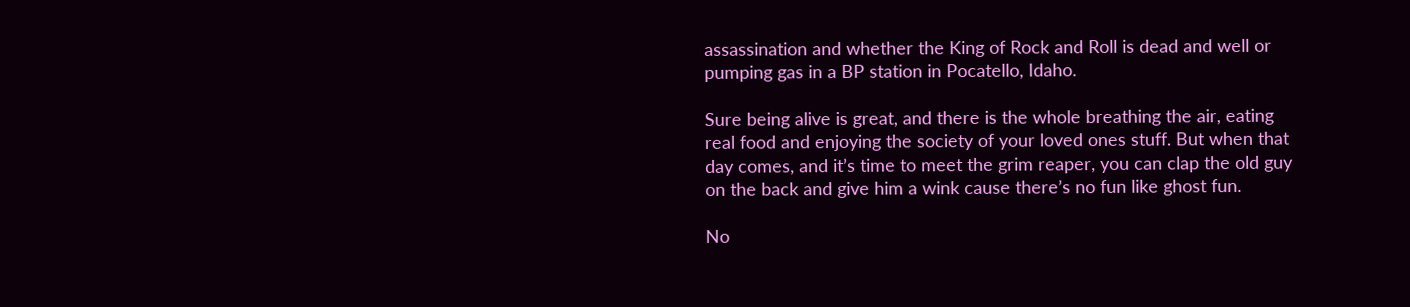assassination and whether the King of Rock and Roll is dead and well or pumping gas in a BP station in Pocatello, Idaho.

Sure being alive is great, and there is the whole breathing the air, eating real food and enjoying the society of your loved ones stuff. But when that day comes, and it’s time to meet the grim reaper, you can clap the old guy on the back and give him a wink cause there’s no fun like ghost fun.

No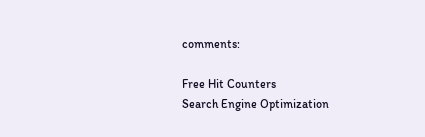comments:

Free Hit Counters
Search Engine Optimization